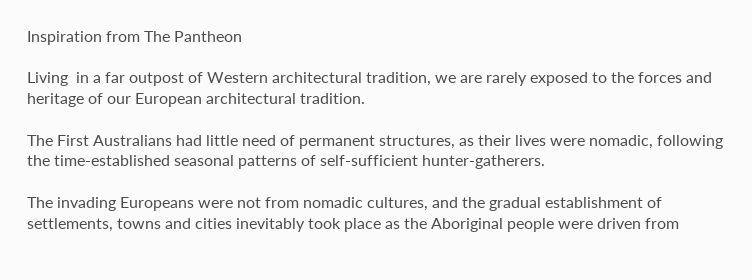Inspiration from The Pantheon

Living  in a far outpost of Western architectural tradition, we are rarely exposed to the forces and heritage of our European architectural tradition.

The First Australians had little need of permanent structures, as their lives were nomadic, following the time-established seasonal patterns of self-sufficient hunter-gatherers.

The invading Europeans were not from nomadic cultures, and the gradual establishment of settlements, towns and cities inevitably took place as the Aboriginal people were driven from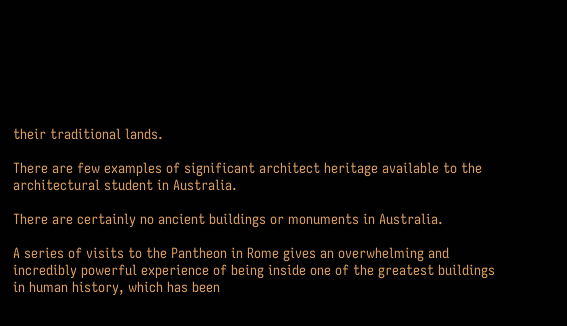their traditional lands.

There are few examples of significant architect heritage available to the architectural student in Australia.

There are certainly no ancient buildings or monuments in Australia.

A series of visits to the Pantheon in Rome gives an overwhelming and incredibly powerful experience of being inside one of the greatest buildings in human history, which has been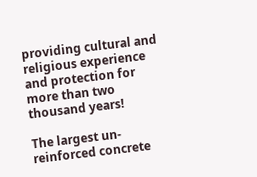providing cultural and religious experience and protection for more than two thousand years!

The largest un-reinforced concrete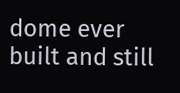dome ever built and still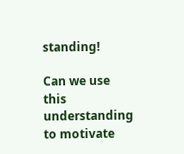standing!

Can we use this understanding to motivate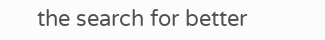the search for better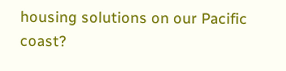housing solutions on our Pacific coast?